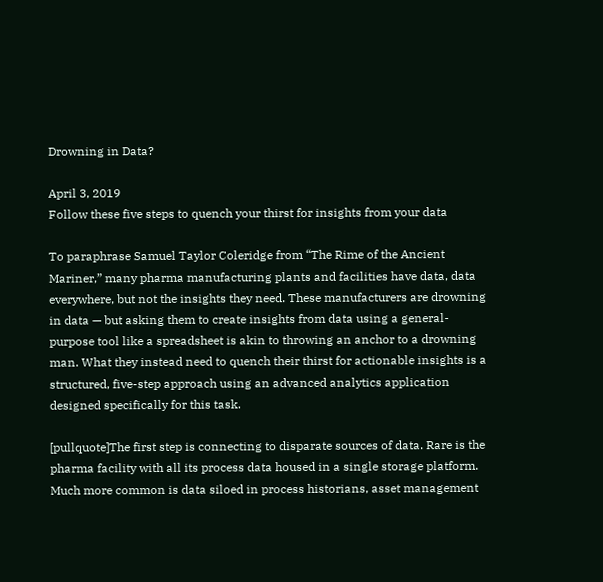Drowning in Data?

April 3, 2019
Follow these five steps to quench your thirst for insights from your data

To paraphrase Samuel Taylor Coleridge from “The Rime of the Ancient Mariner,” many pharma manufacturing plants and facilities have data, data everywhere, but not the insights they need. These manufacturers are drowning in data — but asking them to create insights from data using a general-purpose tool like a spreadsheet is akin to throwing an anchor to a drowning man. What they instead need to quench their thirst for actionable insights is a structured, five-step approach using an advanced analytics application designed specifically for this task.

[pullquote]The first step is connecting to disparate sources of data. Rare is the pharma facility with all its process data housed in a single storage platform. Much more common is data siloed in process historians, asset management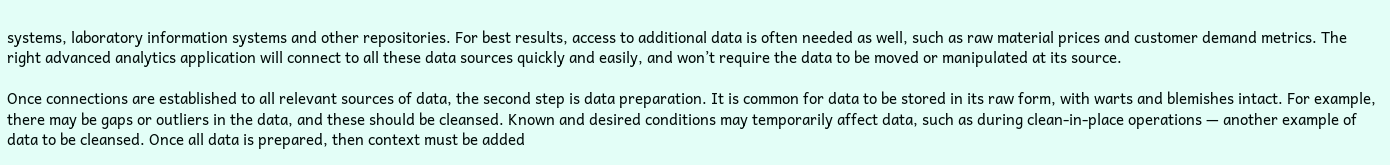systems, laboratory information systems and other repositories. For best results, access to additional data is often needed as well, such as raw material prices and customer demand metrics. The right advanced analytics application will connect to all these data sources quickly and easily, and won’t require the data to be moved or manipulated at its source.

Once connections are established to all relevant sources of data, the second step is data preparation. It is common for data to be stored in its raw form, with warts and blemishes intact. For example, there may be gaps or outliers in the data, and these should be cleansed. Known and desired conditions may temporarily affect data, such as during clean-in-place operations — another example of data to be cleansed. Once all data is prepared, then context must be added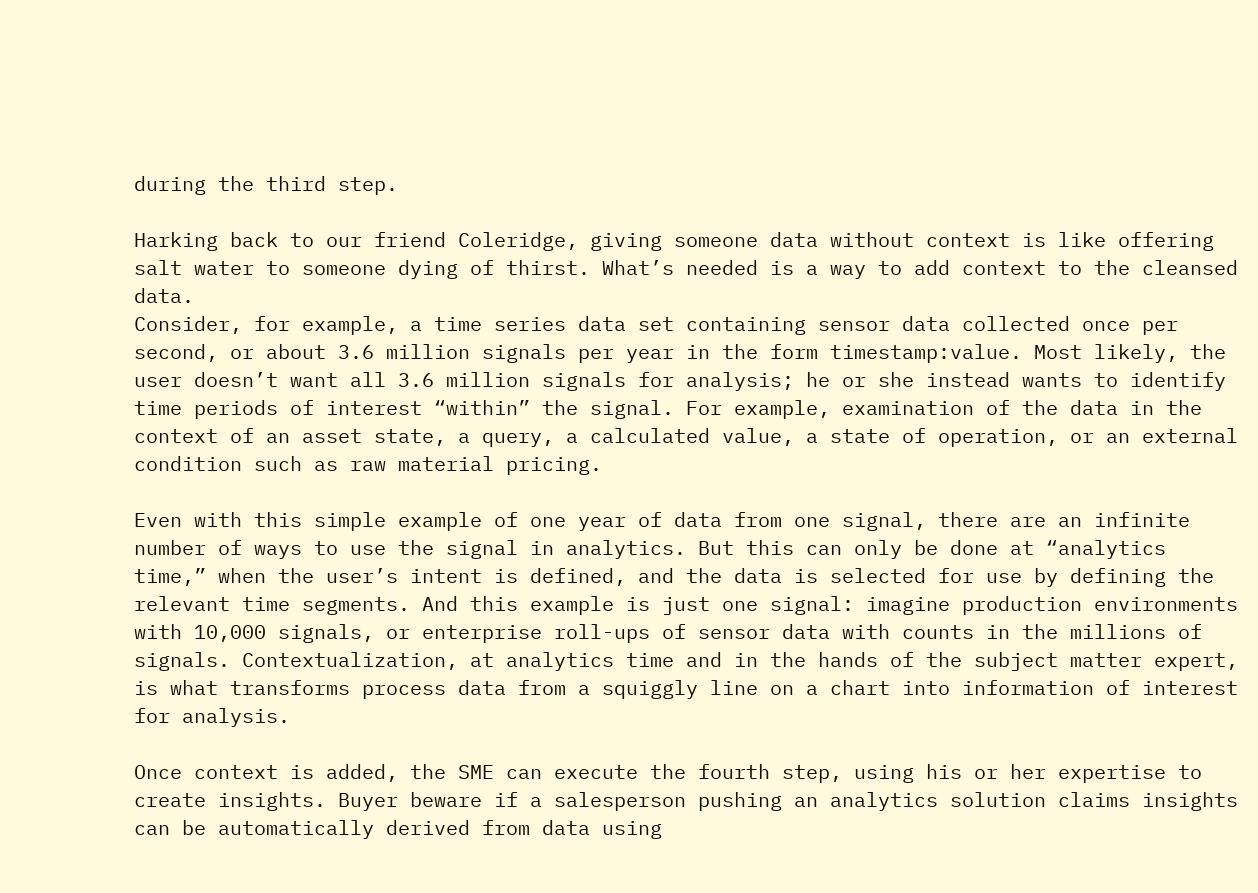during the third step.

Harking back to our friend Coleridge, giving someone data without context is like offering salt water to someone dying of thirst. What’s needed is a way to add context to the cleansed data.
Consider, for example, a time series data set containing sensor data collected once per second, or about 3.6 million signals per year in the form timestamp:value. Most likely, the user doesn’t want all 3.6 million signals for analysis; he or she instead wants to identify time periods of interest “within” the signal. For example, examination of the data in the context of an asset state, a query, a calculated value, a state of operation, or an external condition such as raw material pricing.

Even with this simple example of one year of data from one signal, there are an infinite number of ways to use the signal in analytics. But this can only be done at “analytics time,” when the user’s intent is defined, and the data is selected for use by defining the relevant time segments. And this example is just one signal: imagine production environments with 10,000 signals, or enterprise roll-ups of sensor data with counts in the millions of signals. Contextualization, at analytics time and in the hands of the subject matter expert, is what transforms process data from a squiggly line on a chart into information of interest for analysis.

Once context is added, the SME can execute the fourth step, using his or her expertise to create insights. Buyer beware if a salesperson pushing an analytics solution claims insights can be automatically derived from data using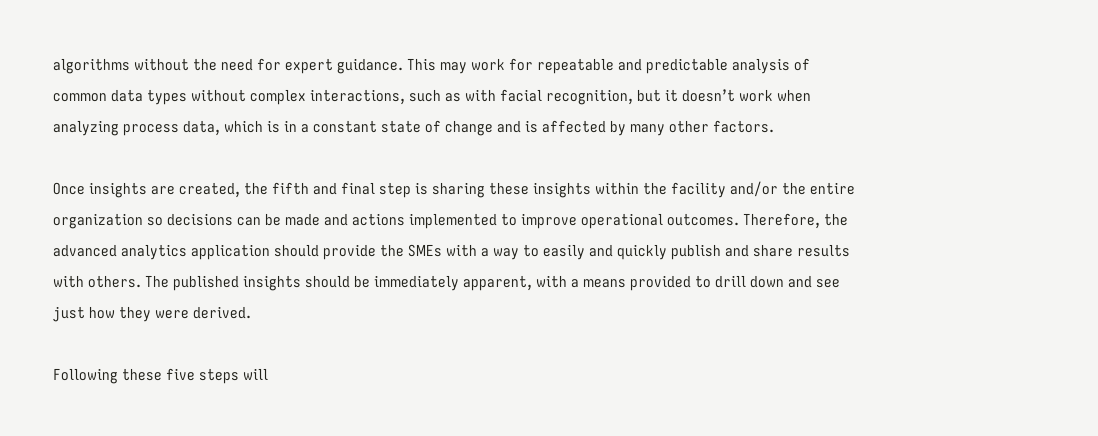algorithms without the need for expert guidance. This may work for repeatable and predictable analysis of common data types without complex interactions, such as with facial recognition, but it doesn’t work when analyzing process data, which is in a constant state of change and is affected by many other factors.

Once insights are created, the fifth and final step is sharing these insights within the facility and/or the entire organization so decisions can be made and actions implemented to improve operational outcomes. Therefore, the advanced analytics application should provide the SMEs with a way to easily and quickly publish and share results with others. The published insights should be immediately apparent, with a means provided to drill down and see just how they were derived.

Following these five steps will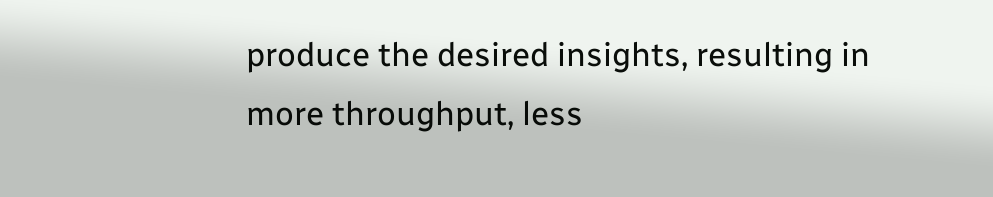produce the desired insights, resulting in more throughput, less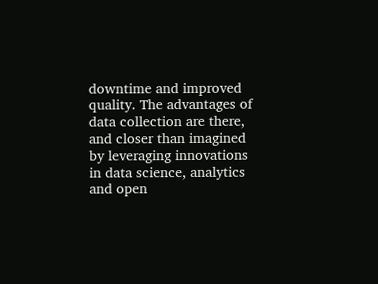downtime and improved quality. The advantages of data collection are there, and closer than imagined by leveraging innovations in data science, analytics and open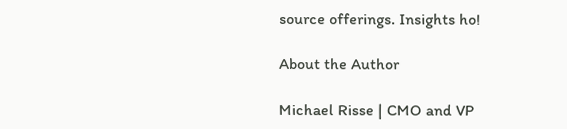source offerings. Insights ho!

About the Author

Michael Risse | CMO and VP